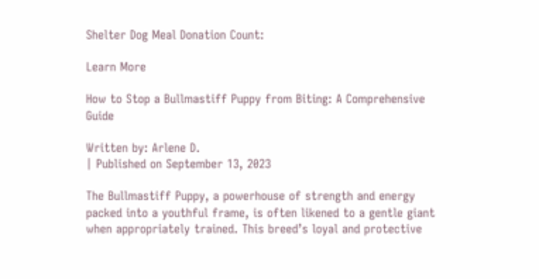Shelter Dog Meal Donation Count:

Learn More

How to Stop a Bullmastiff Puppy from Biting: A Comprehensive Guide

Written by: Arlene D.
| Published on September 13, 2023

The Bullmastiff Puppy, a powerhouse of strength and energy packed into a youthful frame, is often likened to a gentle giant when appropriately trained. This breed’s loyal and protective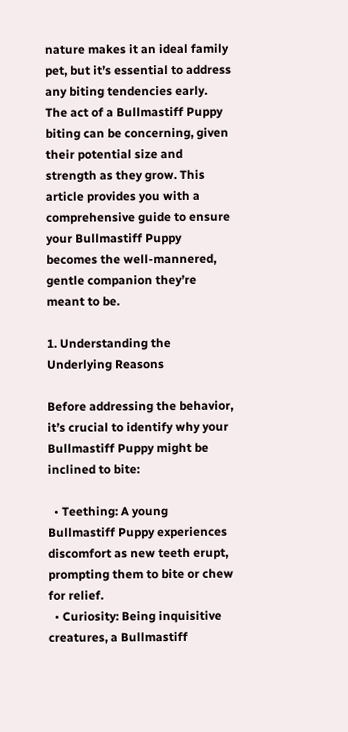nature makes it an ideal family pet, but it’s essential to address any biting tendencies early. The act of a Bullmastiff Puppy biting can be concerning, given their potential size and strength as they grow. This article provides you with a comprehensive guide to ensure your Bullmastiff Puppy becomes the well-mannered, gentle companion they’re meant to be.

1. Understanding the Underlying Reasons

Before addressing the behavior, it’s crucial to identify why your Bullmastiff Puppy might be inclined to bite:

  • Teething: A young Bullmastiff Puppy experiences discomfort as new teeth erupt, prompting them to bite or chew for relief.
  • Curiosity: Being inquisitive creatures, a Bullmastiff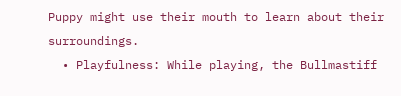Puppy might use their mouth to learn about their surroundings.
  • Playfulness: While playing, the Bullmastiff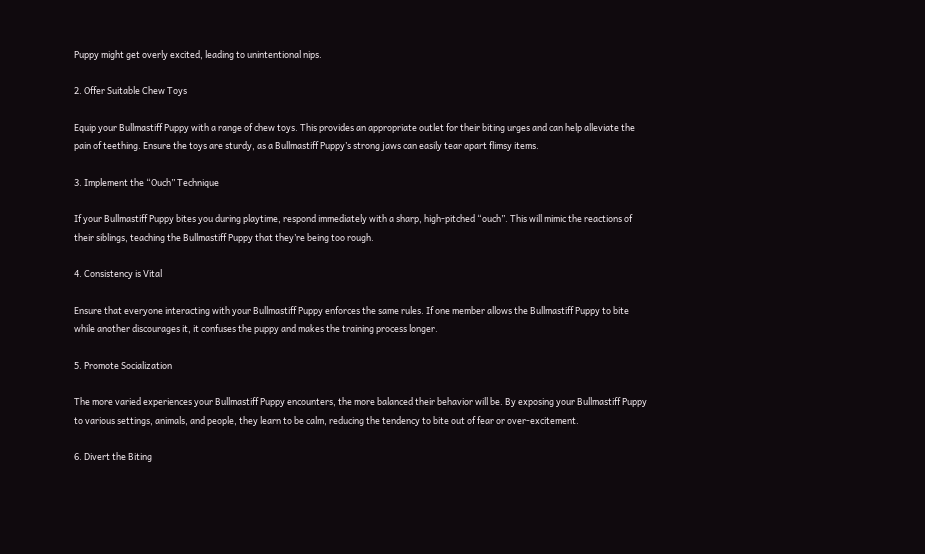Puppy might get overly excited, leading to unintentional nips.

2. Offer Suitable Chew Toys

Equip your Bullmastiff Puppy with a range of chew toys. This provides an appropriate outlet for their biting urges and can help alleviate the pain of teething. Ensure the toys are sturdy, as a Bullmastiff Puppy’s strong jaws can easily tear apart flimsy items.

3. Implement the “Ouch” Technique

If your Bullmastiff Puppy bites you during playtime, respond immediately with a sharp, high-pitched “ouch”. This will mimic the reactions of their siblings, teaching the Bullmastiff Puppy that they’re being too rough.

4. Consistency is Vital

Ensure that everyone interacting with your Bullmastiff Puppy enforces the same rules. If one member allows the Bullmastiff Puppy to bite while another discourages it, it confuses the puppy and makes the training process longer.

5. Promote Socialization

The more varied experiences your Bullmastiff Puppy encounters, the more balanced their behavior will be. By exposing your Bullmastiff Puppy to various settings, animals, and people, they learn to be calm, reducing the tendency to bite out of fear or over-excitement.

6. Divert the Biting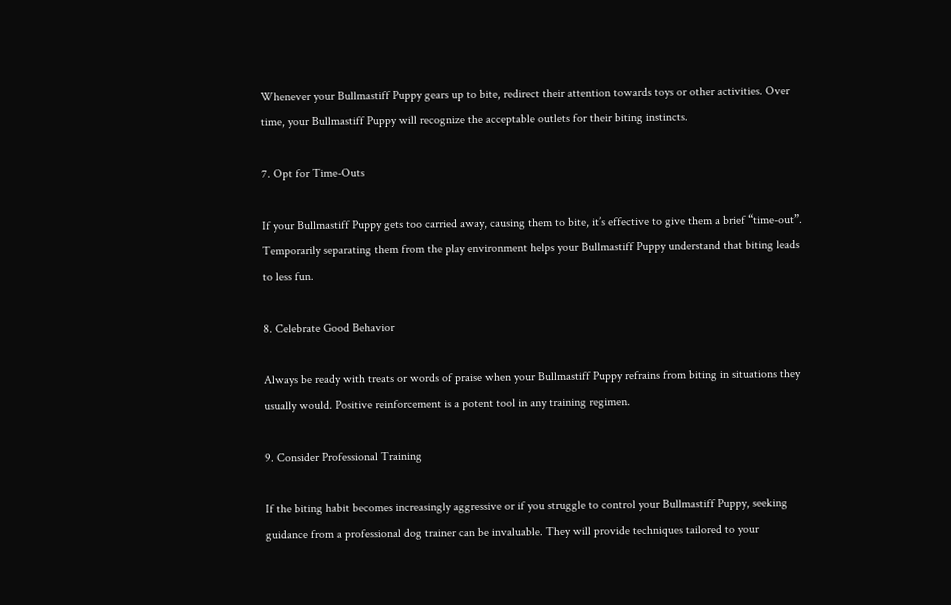Whenever your Bullmastiff Puppy gears up to bite, redirect their attention towards toys or other activities. Over time, your Bullmastiff Puppy will recognize the acceptable outlets for their biting instincts.

7. Opt for Time-Outs

If your Bullmastiff Puppy gets too carried away, causing them to bite, it’s effective to give them a brief “time-out”. Temporarily separating them from the play environment helps your Bullmastiff Puppy understand that biting leads to less fun.

8. Celebrate Good Behavior

Always be ready with treats or words of praise when your Bullmastiff Puppy refrains from biting in situations they usually would. Positive reinforcement is a potent tool in any training regimen.

9. Consider Professional Training

If the biting habit becomes increasingly aggressive or if you struggle to control your Bullmastiff Puppy, seeking guidance from a professional dog trainer can be invaluable. They will provide techniques tailored to your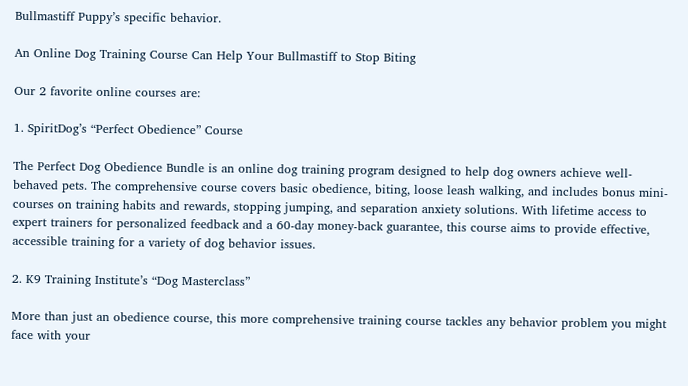Bullmastiff Puppy’s specific behavior.

An Online Dog Training Course Can Help Your Bullmastiff to Stop Biting

Our 2 favorite online courses are:

1. SpiritDog’s “Perfect Obedience” Course

The Perfect Dog Obedience Bundle is an online dog training program designed to help dog owners achieve well-behaved pets. The comprehensive course covers basic obedience, biting, loose leash walking, and includes bonus mini-courses on training habits and rewards, stopping jumping, and separation anxiety solutions. With lifetime access to expert trainers for personalized feedback and a 60-day money-back guarantee, this course aims to provide effective, accessible training for a variety of dog behavior issues.

2. K9 Training Institute’s “Dog Masterclass”

More than just an obedience course, this more comprehensive training course tackles any behavior problem you might face with your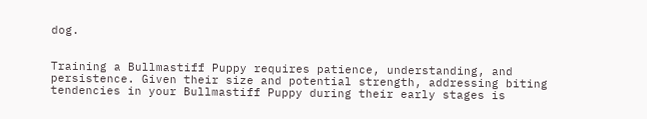dog.


Training a Bullmastiff Puppy requires patience, understanding, and persistence. Given their size and potential strength, addressing biting tendencies in your Bullmastiff Puppy during their early stages is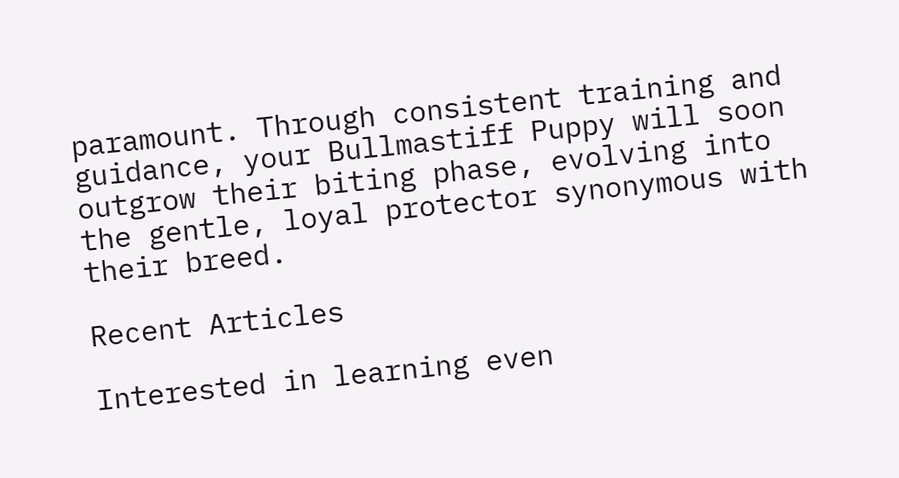paramount. Through consistent training and guidance, your Bullmastiff Puppy will soon outgrow their biting phase, evolving into the gentle, loyal protector synonymous with their breed.

Recent Articles

Interested in learning even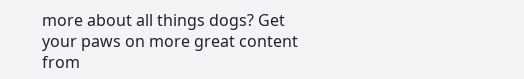more about all things dogs? Get your paws on more great content from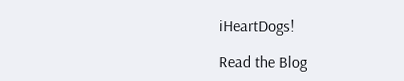iHeartDogs!

Read the Blog